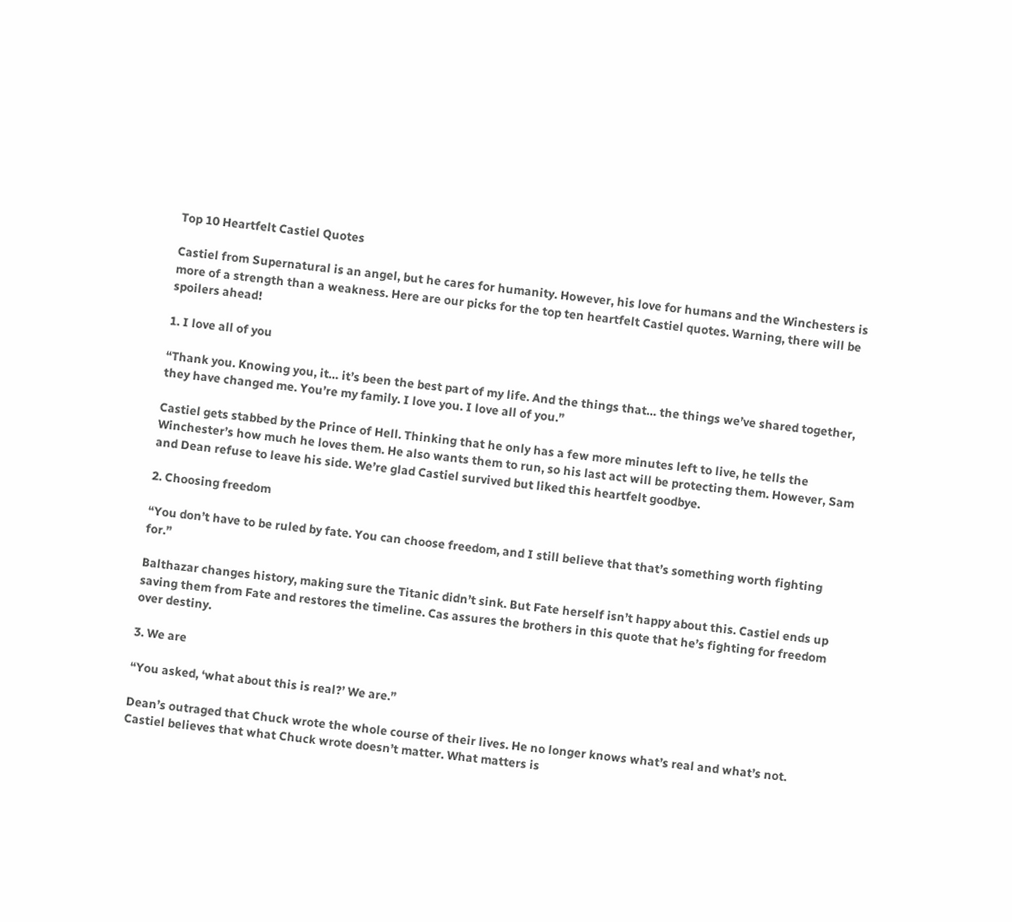Top 10 Heartfelt Castiel Quotes

Castiel from Supernatural is an angel, but he cares for humanity. However, his love for humans and the Winchesters is more of a strength than a weakness. Here are our picks for the top ten heartfelt Castiel quotes. Warning, there will be spoilers ahead!

1. I love all of you

“Thank you. Knowing you, it… it’s been the best part of my life. And the things that… the things we’ve shared together, they have changed me. You’re my family. I love you. I love all of you.”

Castiel gets stabbed by the Prince of Hell. Thinking that he only has a few more minutes left to live, he tells the Winchester’s how much he loves them. He also wants them to run, so his last act will be protecting them. However, Sam and Dean refuse to leave his side. We’re glad Castiel survived but liked this heartfelt goodbye.

2. Choosing freedom

“You don’t have to be ruled by fate. You can choose freedom, and I still believe that that’s something worth fighting for.”

Balthazar changes history, making sure the Titanic didn’t sink. But Fate herself isn’t happy about this. Castiel ends up saving them from Fate and restores the timeline. Cas assures the brothers in this quote that he’s fighting for freedom over destiny.

3. We are

“You asked, ‘what about this is real?’ We are.”

Dean’s outraged that Chuck wrote the whole course of their lives. He no longer knows what’s real and what’s not. Castiel believes that what Chuck wrote doesn’t matter. What matters is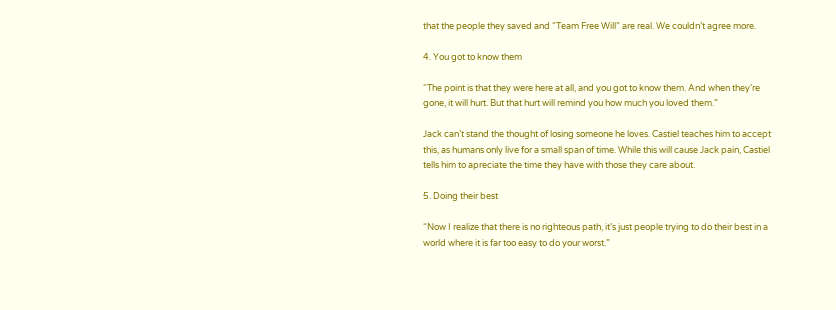that the people they saved and “Team Free Will” are real. We couldn’t agree more.

4. You got to know them

“The point is that they were here at all, and you got to know them. And when they’re gone, it will hurt. But that hurt will remind you how much you loved them.”

Jack can’t stand the thought of losing someone he loves. Castiel teaches him to accept this, as humans only live for a small span of time. While this will cause Jack pain, Castiel tells him to apreciate the time they have with those they care about.

5. Doing their best

“Now I realize that there is no righteous path, it’s just people trying to do their best in a world where it is far too easy to do your worst.”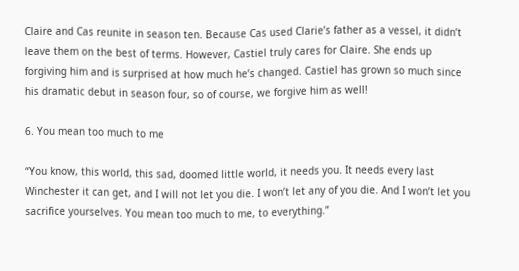Claire and Cas reunite in season ten. Because Cas used Clarie’s father as a vessel, it didn’t leave them on the best of terms. However, Castiel truly cares for Claire. She ends up forgiving him and is surprised at how much he’s changed. Castiel has grown so much since his dramatic debut in season four, so of course, we forgive him as well!

6. You mean too much to me

“You know, this world, this sad, doomed little world, it needs you. It needs every last Winchester it can get, and I will not let you die. I won’t let any of you die. And I won’t let you sacrifice yourselves. You mean too much to me, to everything.”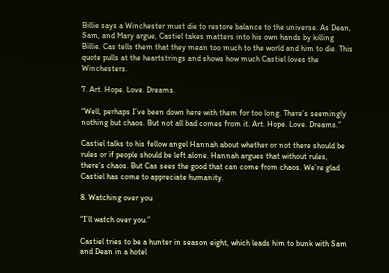Billie says a Winchester must die to restore balance to the universe. As Dean, Sam, and Mary argue, Castiel takes matters into his own hands by killing Billie. Cas tells them that they mean too much to the world and him to die. This quote pulls at the heartstrings and shows how much Castiel loves the Winchesters.

7. Art. Hope. Love. Dreams.

“Well, perhaps I’ve been down here with them for too long. There’s seemingly nothing but chaos. But not all bad comes from it. Art. Hope. Love. Dreams.”

Castiel talks to his fellow angel Hannah about whether or not there should be rules or if people should be left alone. Hannah argues that without rules, there’s chaos. But Cas sees the good that can come from chaos. We’re glad Castiel has come to appreciate humanity.

8. Watching over you

“I’ll watch over you.”

Castiel tries to be a hunter in season eight, which leads him to bunk with Sam and Dean in a hotel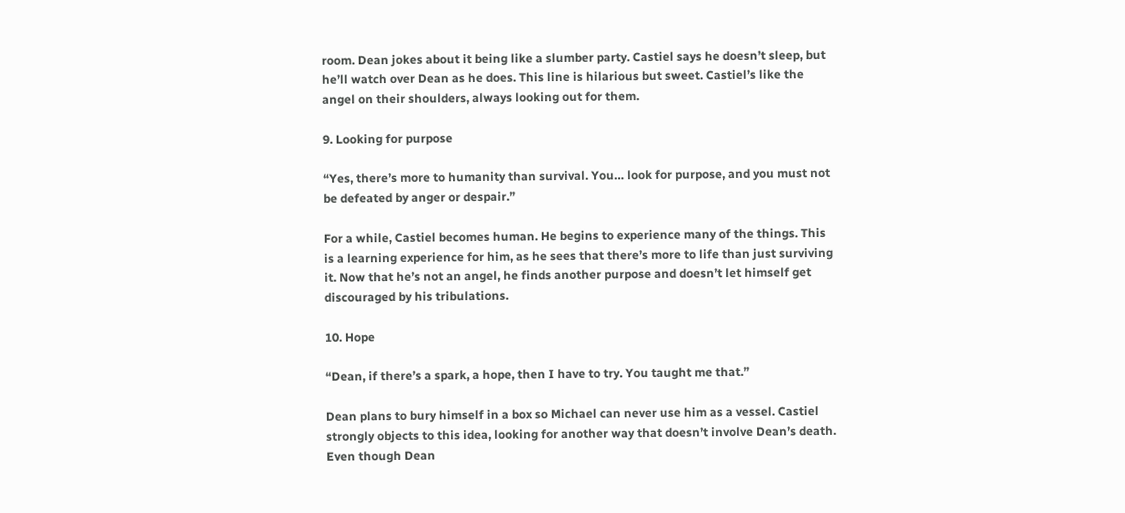room. Dean jokes about it being like a slumber party. Castiel says he doesn’t sleep, but he’ll watch over Dean as he does. This line is hilarious but sweet. Castiel’s like the angel on their shoulders, always looking out for them.

9. Looking for purpose

“Yes, there’s more to humanity than survival. You… look for purpose, and you must not be defeated by anger or despair.”

For a while, Castiel becomes human. He begins to experience many of the things. This is a learning experience for him, as he sees that there’s more to life than just surviving it. Now that he’s not an angel, he finds another purpose and doesn’t let himself get discouraged by his tribulations.

10. Hope

“Dean, if there’s a spark, a hope, then I have to try. You taught me that.”

Dean plans to bury himself in a box so Michael can never use him as a vessel. Castiel strongly objects to this idea, looking for another way that doesn’t involve Dean’s death. Even though Dean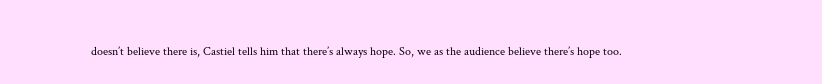doesn’t believe there is, Castiel tells him that there’s always hope. So, we as the audience believe there’s hope too.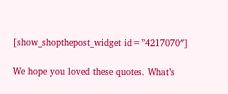[show_shopthepost_widget id=”4217070″]

We hope you loved these quotes. What’s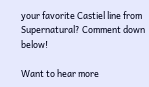your favorite Castiel line from Supernatural? Comment down below!

Want to hear more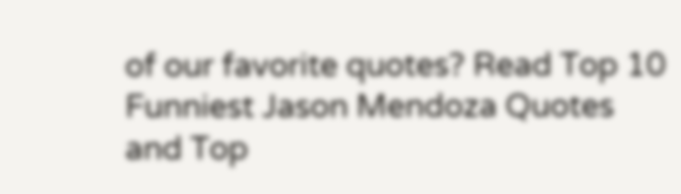of our favorite quotes? Read Top 10 Funniest Jason Mendoza Quotes and Top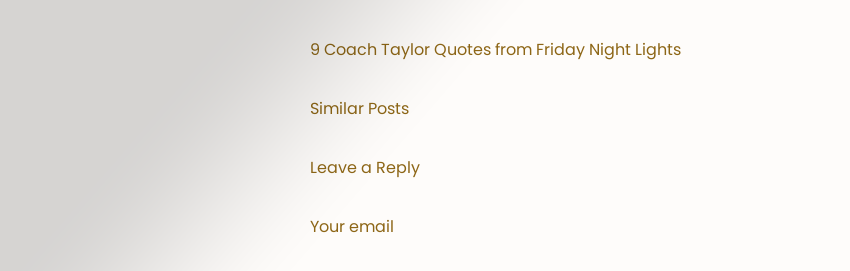9 Coach Taylor Quotes from Friday Night Lights

Similar Posts

Leave a Reply

Your email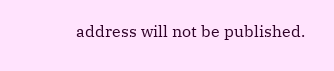address will not be published.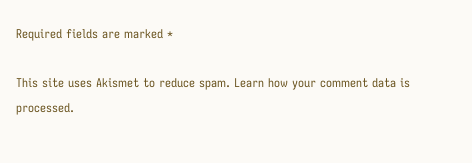Required fields are marked *

This site uses Akismet to reduce spam. Learn how your comment data is processed.